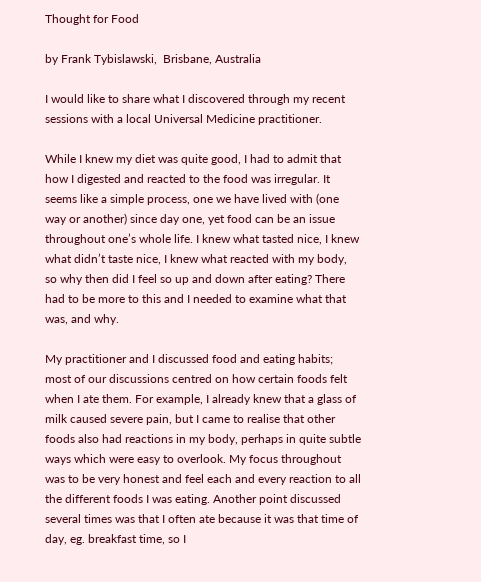Thought for Food

by Frank Tybislawski,  Brisbane, Australia

I would like to share what I discovered through my recent sessions with a local Universal Medicine practitioner.

While I knew my diet was quite good, I had to admit that how I digested and reacted to the food was irregular. It seems like a simple process, one we have lived with (one way or another) since day one, yet food can be an issue throughout one’s whole life. I knew what tasted nice, I knew what didn’t taste nice, I knew what reacted with my body, so why then did I feel so up and down after eating? There had to be more to this and I needed to examine what that was, and why.

My practitioner and I discussed food and eating habits; most of our discussions centred on how certain foods felt when I ate them. For example, I already knew that a glass of milk caused severe pain, but I came to realise that other foods also had reactions in my body, perhaps in quite subtle ways which were easy to overlook. My focus throughout was to be very honest and feel each and every reaction to all the different foods I was eating. Another point discussed several times was that I often ate because it was that time of day, eg. breakfast time, so I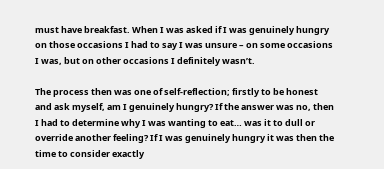must have breakfast. When I was asked if I was genuinely hungry on those occasions I had to say I was unsure – on some occasions I was, but on other occasions I definitely wasn’t.

The process then was one of self-reflection; firstly to be honest and ask myself, am I genuinely hungry? If the answer was no, then I had to determine why I was wanting to eat… was it to dull or override another feeling? If I was genuinely hungry it was then the time to consider exactly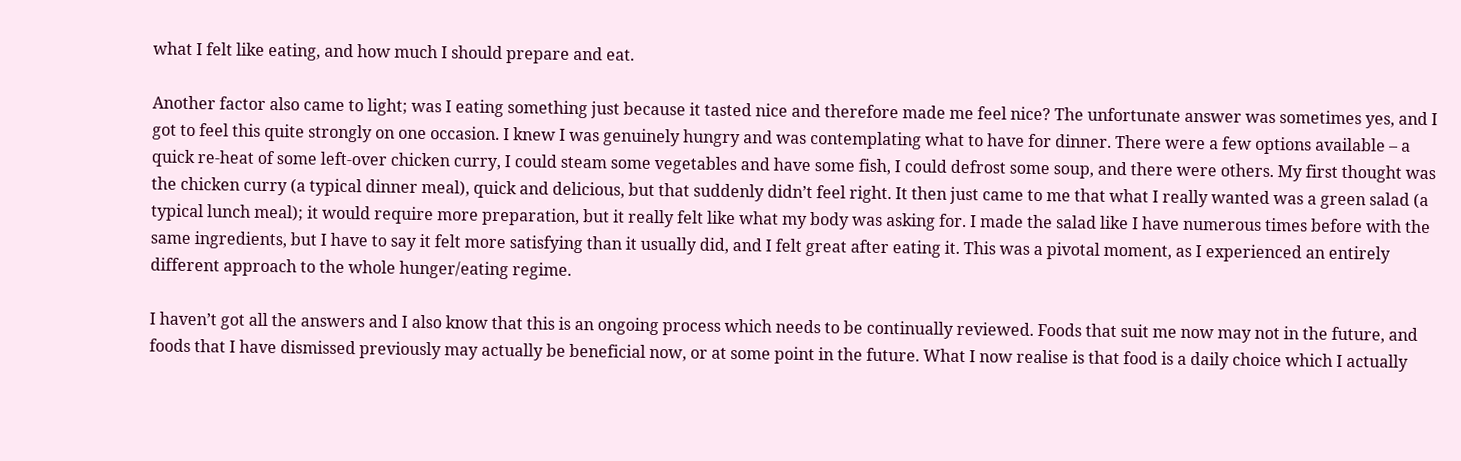what I felt like eating, and how much I should prepare and eat.

Another factor also came to light; was I eating something just because it tasted nice and therefore made me feel nice? The unfortunate answer was sometimes yes, and I got to feel this quite strongly on one occasion. I knew I was genuinely hungry and was contemplating what to have for dinner. There were a few options available – a quick re-heat of some left-over chicken curry, I could steam some vegetables and have some fish, I could defrost some soup, and there were others. My first thought was the chicken curry (a typical dinner meal), quick and delicious, but that suddenly didn’t feel right. It then just came to me that what I really wanted was a green salad (a typical lunch meal); it would require more preparation, but it really felt like what my body was asking for. I made the salad like I have numerous times before with the same ingredients, but I have to say it felt more satisfying than it usually did, and I felt great after eating it. This was a pivotal moment, as I experienced an entirely different approach to the whole hunger/eating regime.

I haven’t got all the answers and I also know that this is an ongoing process which needs to be continually reviewed. Foods that suit me now may not in the future, and foods that I have dismissed previously may actually be beneficial now, or at some point in the future. What I now realise is that food is a daily choice which I actually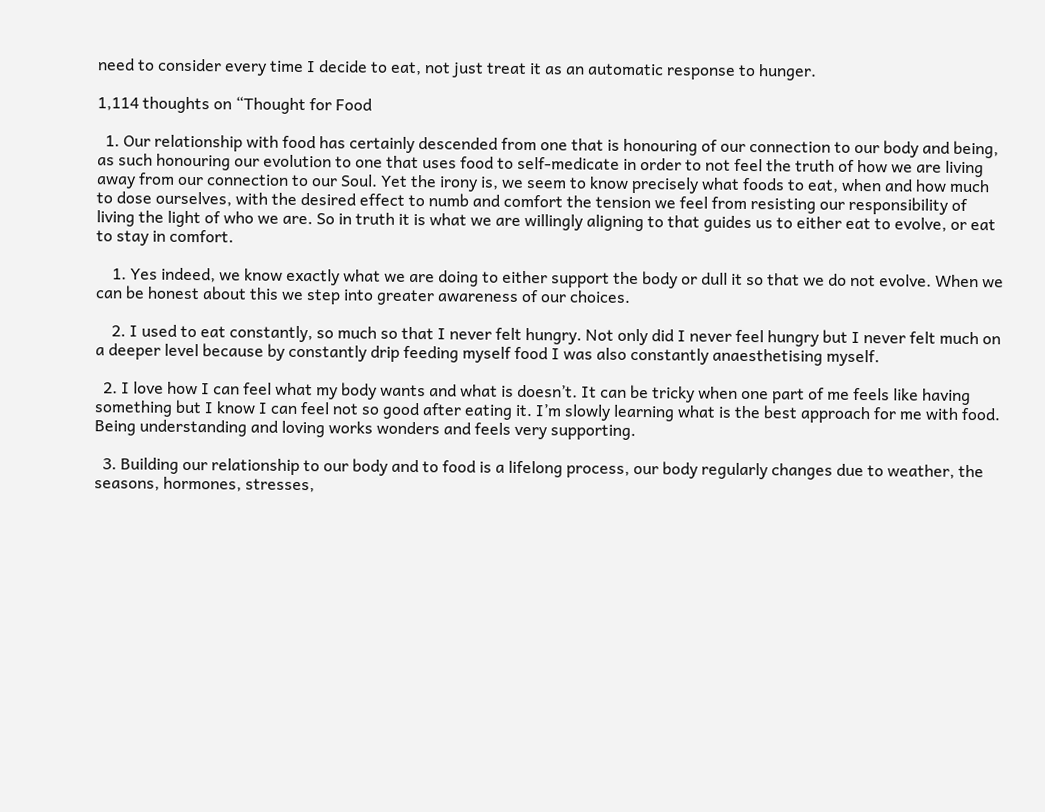need to consider every time I decide to eat, not just treat it as an automatic response to hunger.

1,114 thoughts on “Thought for Food

  1. Our relationship with food has certainly descended from one that is honouring of our connection to our body and being, as such honouring our evolution to one that uses food to self-medicate in order to not feel the truth of how we are living away from our connection to our Soul. Yet the irony is, we seem to know precisely what foods to eat, when and how much to dose ourselves, with the desired effect to numb and comfort the tension we feel from resisting our responsibility of living the light of who we are. So in truth it is what we are willingly aligning to that guides us to either eat to evolve, or eat to stay in comfort.

    1. Yes indeed, we know exactly what we are doing to either support the body or dull it so that we do not evolve. When we can be honest about this we step into greater awareness of our choices.

    2. I used to eat constantly, so much so that I never felt hungry. Not only did I never feel hungry but I never felt much on a deeper level because by constantly drip feeding myself food I was also constantly anaesthetising myself.

  2. I love how I can feel what my body wants and what is doesn’t. It can be tricky when one part of me feels like having something but I know I can feel not so good after eating it. I’m slowly learning what is the best approach for me with food. Being understanding and loving works wonders and feels very supporting.

  3. Building our relationship to our body and to food is a lifelong process, our body regularly changes due to weather, the seasons, hormones, stresses,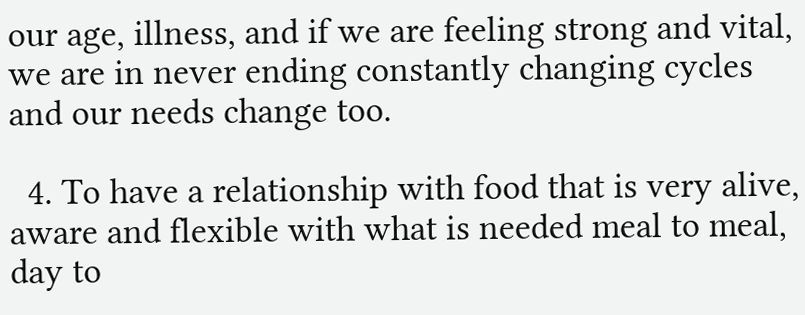our age, illness, and if we are feeling strong and vital, we are in never ending constantly changing cycles and our needs change too.

  4. To have a relationship with food that is very alive, aware and flexible with what is needed meal to meal, day to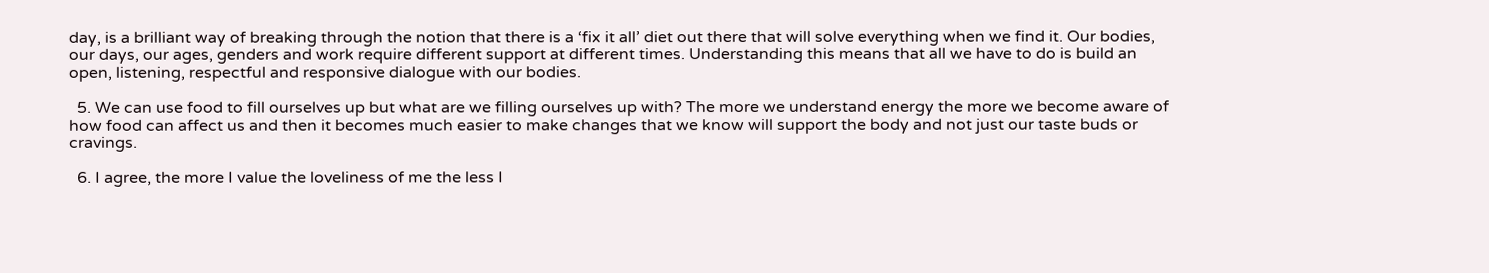day, is a brilliant way of breaking through the notion that there is a ‘fix it all’ diet out there that will solve everything when we find it. Our bodies, our days, our ages, genders and work require different support at different times. Understanding this means that all we have to do is build an open, listening, respectful and responsive dialogue with our bodies.

  5. We can use food to fill ourselves up but what are we filling ourselves up with? The more we understand energy the more we become aware of how food can affect us and then it becomes much easier to make changes that we know will support the body and not just our taste buds or cravings.

  6. I agree, the more I value the loveliness of me the less I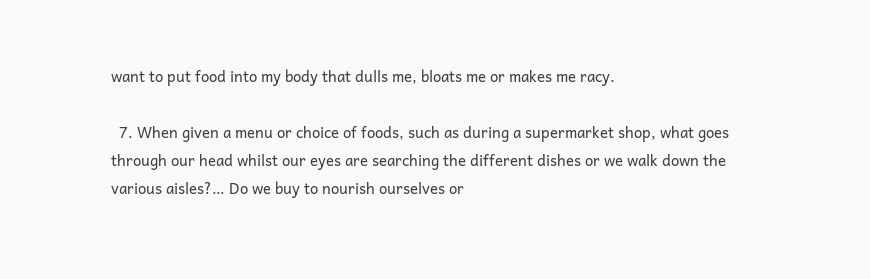want to put food into my body that dulls me, bloats me or makes me racy.

  7. When given a menu or choice of foods, such as during a supermarket shop, what goes through our head whilst our eyes are searching the different dishes or we walk down the various aisles?… Do we buy to nourish ourselves or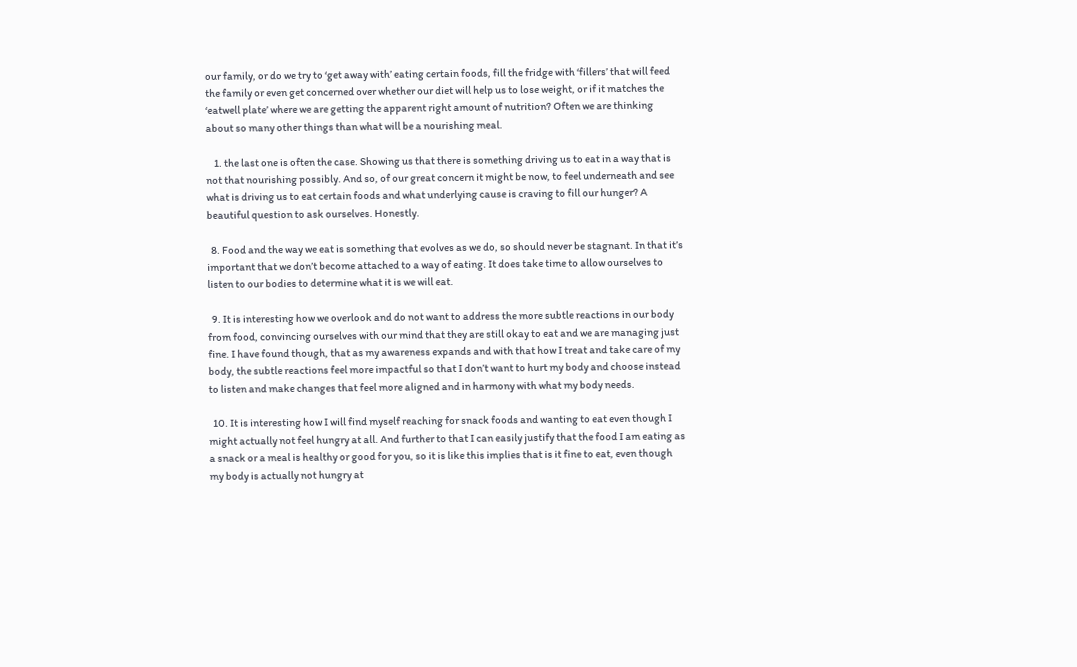our family, or do we try to ‘get away with’ eating certain foods, fill the fridge with ‘fillers’ that will feed the family or even get concerned over whether our diet will help us to lose weight, or if it matches the ‘eatwell plate’ where we are getting the apparent right amount of nutrition? Often we are thinking about so many other things than what will be a nourishing meal.

    1. the last one is often the case. Showing us that there is something driving us to eat in a way that is not that nourishing possibly. And so, of our great concern it might be now, to feel underneath and see what is driving us to eat certain foods and what underlying cause is craving to fill our hunger? A beautiful question to ask ourselves. Honestly.

  8. Food and the way we eat is something that evolves as we do, so should never be stagnant. In that it’s important that we don’t become attached to a way of eating. It does take time to allow ourselves to listen to our bodies to determine what it is we will eat.

  9. It is interesting how we overlook and do not want to address the more subtle reactions in our body from food, convincing ourselves with our mind that they are still okay to eat and we are managing just fine. I have found though, that as my awareness expands and with that how I treat and take care of my body, the subtle reactions feel more impactful so that I don’t want to hurt my body and choose instead to listen and make changes that feel more aligned and in harmony with what my body needs.

  10. It is interesting how I will find myself reaching for snack foods and wanting to eat even though I might actually not feel hungry at all. And further to that I can easily justify that the food I am eating as a snack or a meal is healthy or good for you, so it is like this implies that is it fine to eat, even though my body is actually not hungry at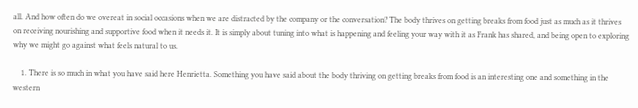all. And how often do we overeat in social occasions when we are distracted by the company or the conversation? The body thrives on getting breaks from food just as much as it thrives on receiving nourishing and supportive food when it needs it. It is simply about tuning into what is happening and feeling your way with it as Frank has shared, and being open to exploring why we might go against what feels natural to us.

    1. There is so much in what you have said here Henrietta. Something you have said about the body thriving on getting breaks from food is an interesting one and something in the western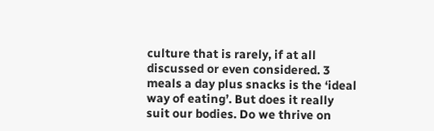culture that is rarely, if at all discussed or even considered. 3 meals a day plus snacks is the ‘ideal way of eating’. But does it really suit our bodies. Do we thrive on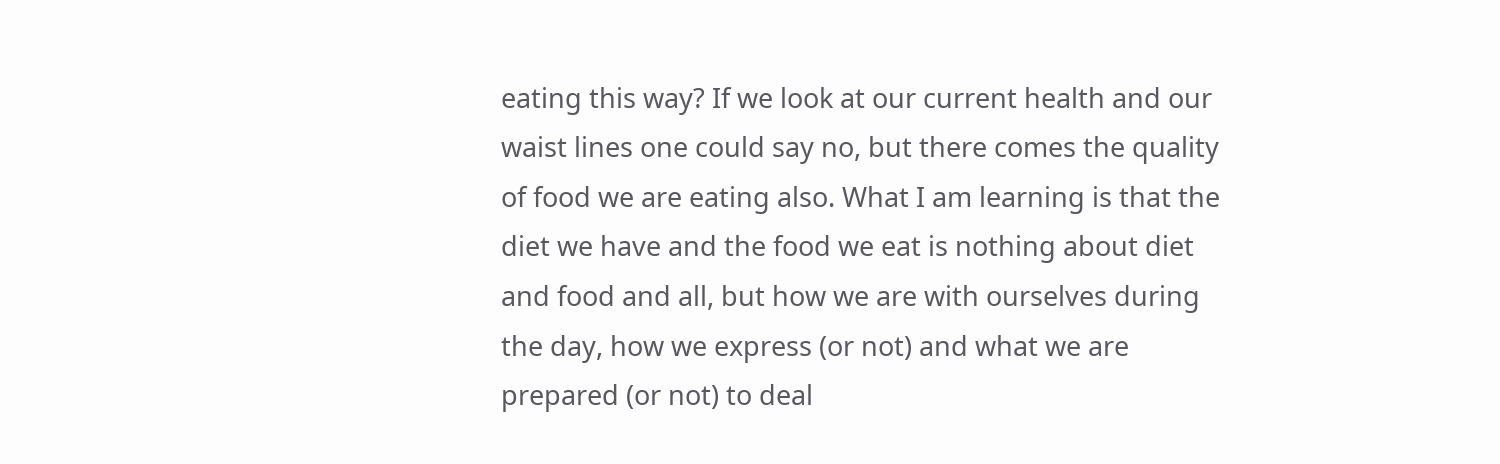eating this way? If we look at our current health and our waist lines one could say no, but there comes the quality of food we are eating also. What I am learning is that the diet we have and the food we eat is nothing about diet and food and all, but how we are with ourselves during the day, how we express (or not) and what we are prepared (or not) to deal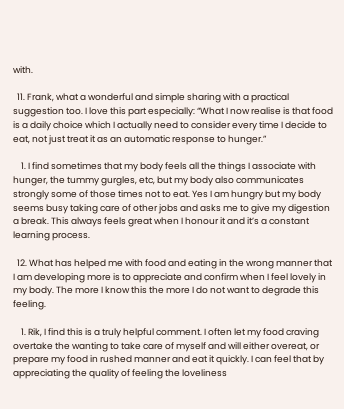with.

  11. Frank, what a wonderful and simple sharing with a practical suggestion too. I love this part especially: “What I now realise is that food is a daily choice which I actually need to consider every time I decide to eat, not just treat it as an automatic response to hunger.”

    1. I find sometimes that my body feels all the things I associate with hunger, the tummy gurgles, etc, but my body also communicates strongly some of those times not to eat. Yes I am hungry but my body seems busy taking care of other jobs and asks me to give my digestion a break. This always feels great when I honour it and it’s a constant learning process.

  12. What has helped me with food and eating in the wrong manner that I am developing more is to appreciate and confirm when I feel lovely in my body. The more I know this the more I do not want to degrade this feeling.

    1. Rik, I find this is a truly helpful comment. I often let my food craving overtake the wanting to take care of myself and will either overeat, or prepare my food in rushed manner and eat it quickly. I can feel that by appreciating the quality of feeling the loveliness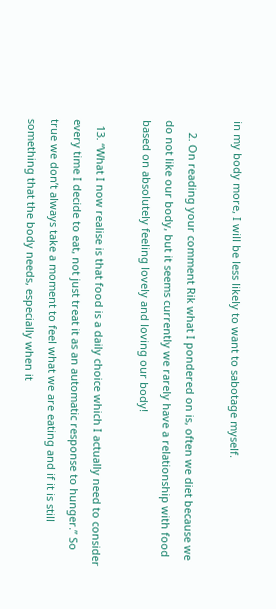in my body more, I will be less likely to want to sabotage myself.

    2. On reading your comment Rik what I pondered on is, often we diet because we do not like our body, but it seems currently we rarely have a relationship with food based on absolutely feeling lovely and loving our body!

  13. “What I now realise is that food is a daily choice which I actually need to consider every time I decide to eat, not just treat it as an automatic response to hunger.” So true we don’t always take a moment to feel what we are eating and if it is still something that the body needs, especially when it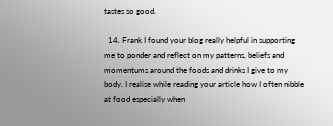tastes so good.

  14. Frank I found your blog really helpful in supporting me to ponder and reflect on my patterns, beliefs and momentums around the foods and drinks I give to my body. I realise while reading your article how I often nibble at food especially when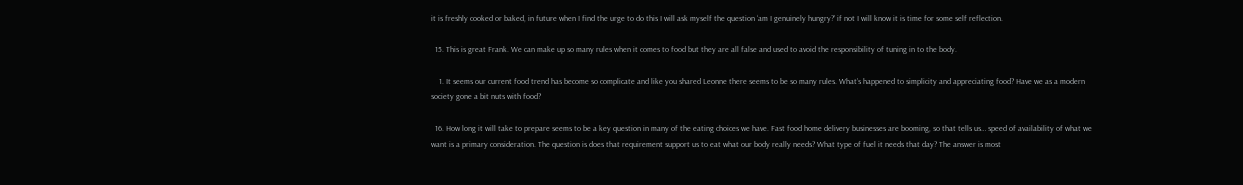it is freshly cooked or baked, in future when I find the urge to do this I will ask myself the question ‘am I genuinely hungry?’ if not I will know it is time for some self reflection.

  15. This is great Frank. We can make up so many rules when it comes to food but they are all false and used to avoid the responsibility of tuning in to the body.

    1. It seems our current food trend has become so complicate and like you shared Leonne there seems to be so many rules. What’s happened to simplicity and appreciating food? Have we as a modern society gone a bit nuts with food?

  16. How long it will take to prepare seems to be a key question in many of the eating choices we have. Fast food home delivery businesses are booming, so that tells us… speed of availability of what we want is a primary consideration. The question is does that requirement support us to eat what our body really needs? What type of fuel it needs that day? The answer is most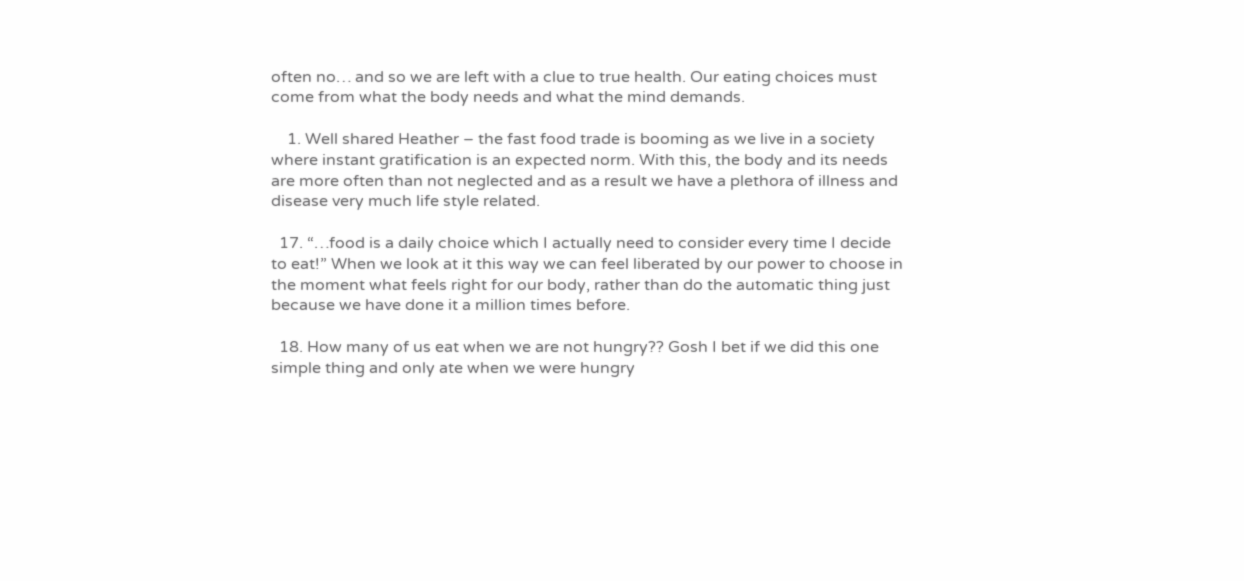often no… and so we are left with a clue to true health. Our eating choices must come from what the body needs and what the mind demands.

    1. Well shared Heather – the fast food trade is booming as we live in a society where instant gratification is an expected norm. With this, the body and its needs are more often than not neglected and as a result we have a plethora of illness and disease very much life style related.

  17. “…food is a daily choice which I actually need to consider every time I decide to eat!” When we look at it this way we can feel liberated by our power to choose in the moment what feels right for our body, rather than do the automatic thing just because we have done it a million times before.

  18. How many of us eat when we are not hungry?? Gosh I bet if we did this one simple thing and only ate when we were hungry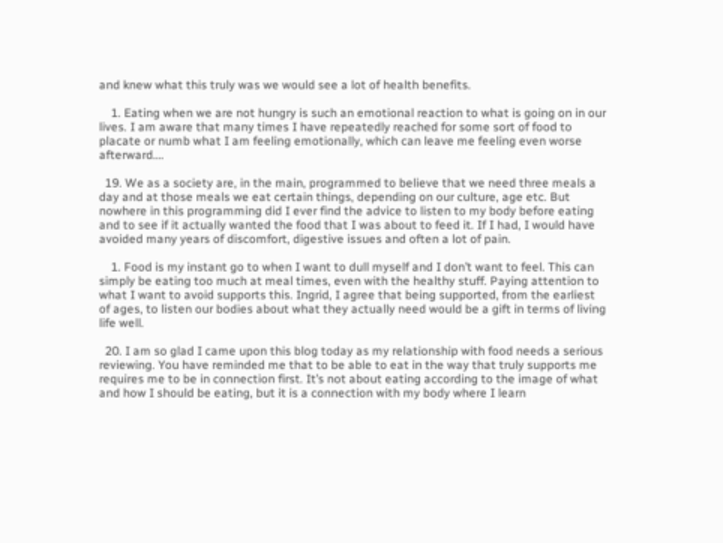and knew what this truly was we would see a lot of health benefits.

    1. Eating when we are not hungry is such an emotional reaction to what is going on in our lives. I am aware that many times I have repeatedly reached for some sort of food to placate or numb what I am feeling emotionally, which can leave me feeling even worse afterward….

  19. We as a society are, in the main, programmed to believe that we need three meals a day and at those meals we eat certain things, depending on our culture, age etc. But nowhere in this programming did I ever find the advice to listen to my body before eating and to see if it actually wanted the food that I was about to feed it. If I had, I would have avoided many years of discomfort, digestive issues and often a lot of pain.

    1. Food is my instant go to when I want to dull myself and I don’t want to feel. This can simply be eating too much at meal times, even with the healthy stuff. Paying attention to what I want to avoid supports this. Ingrid, I agree that being supported, from the earliest of ages, to listen our bodies about what they actually need would be a gift in terms of living life well.

  20. I am so glad I came upon this blog today as my relationship with food needs a serious reviewing. You have reminded me that to be able to eat in the way that truly supports me requires me to be in connection first. It’s not about eating according to the image of what and how I should be eating, but it is a connection with my body where I learn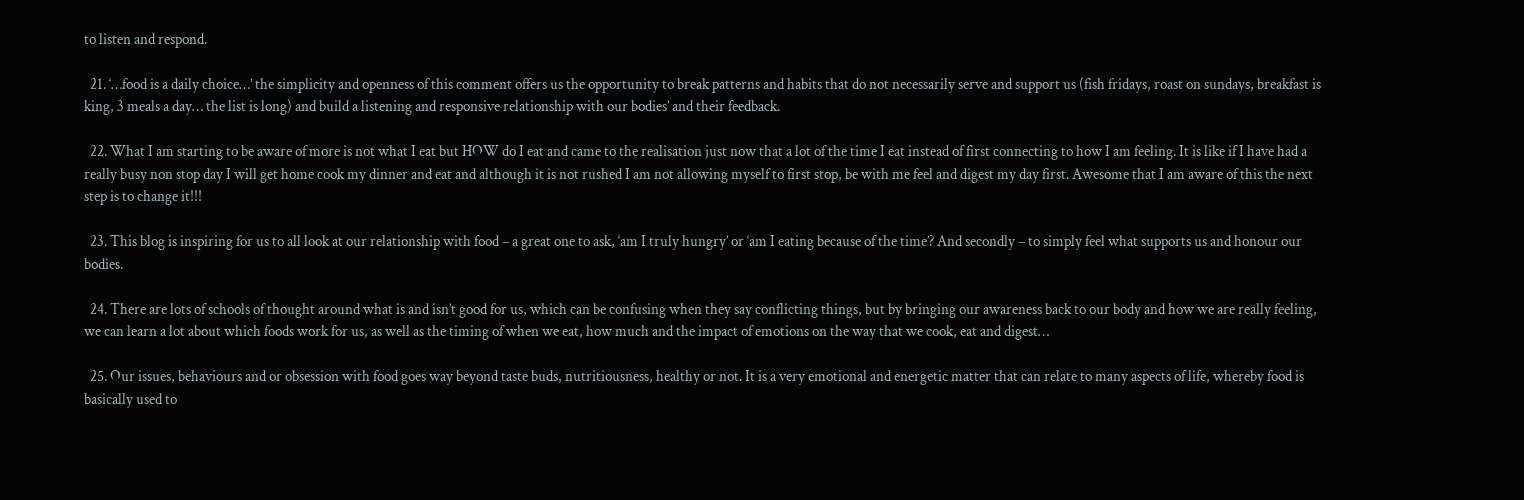to listen and respond.

  21. ‘…food is a daily choice…’ the simplicity and openness of this comment offers us the opportunity to break patterns and habits that do not necessarily serve and support us (fish fridays, roast on sundays, breakfast is king, 3 meals a day… the list is long) and build a listening and responsive relationship with our bodies’ and their feedback.

  22. What I am starting to be aware of more is not what I eat but HOW do I eat and came to the realisation just now that a lot of the time I eat instead of first connecting to how I am feeling. It is like if I have had a really busy non stop day I will get home cook my dinner and eat and although it is not rushed I am not allowing myself to first stop, be with me feel and digest my day first. Awesome that I am aware of this the next step is to change it!!!

  23. This blog is inspiring for us to all look at our relationship with food – a great one to ask, ‘am I truly hungry’ or ‘am I eating because of the time’? And secondly – to simply feel what supports us and honour our bodies.

  24. There are lots of schools of thought around what is and isn’t good for us, which can be confusing when they say conflicting things, but by bringing our awareness back to our body and how we are really feeling, we can learn a lot about which foods work for us, as well as the timing of when we eat, how much and the impact of emotions on the way that we cook, eat and digest…

  25. Our issues, behaviours and or obsession with food goes way beyond taste buds, nutritiousness, healthy or not. It is a very emotional and energetic matter that can relate to many aspects of life, whereby food is basically used to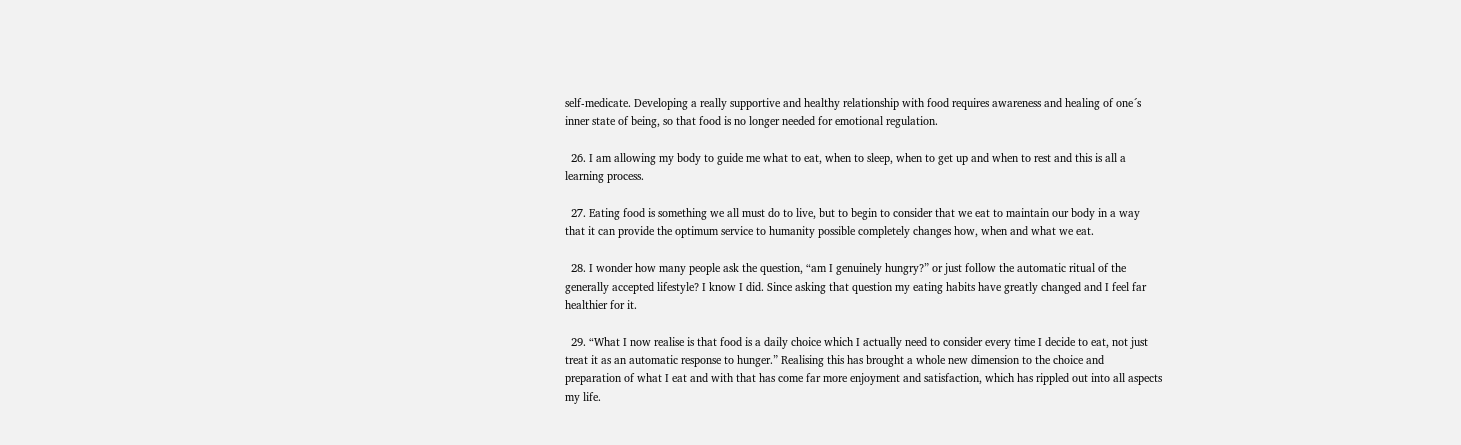self-medicate. Developing a really supportive and healthy relationship with food requires awareness and healing of one´s inner state of being, so that food is no longer needed for emotional regulation.

  26. I am allowing my body to guide me what to eat, when to sleep, when to get up and when to rest and this is all a learning process.

  27. Eating food is something we all must do to live, but to begin to consider that we eat to maintain our body in a way that it can provide the optimum service to humanity possible completely changes how, when and what we eat.

  28. I wonder how many people ask the question, “am I genuinely hungry?” or just follow the automatic ritual of the generally accepted lifestyle? I know I did. Since asking that question my eating habits have greatly changed and I feel far healthier for it.

  29. “What I now realise is that food is a daily choice which I actually need to consider every time I decide to eat, not just treat it as an automatic response to hunger.” Realising this has brought a whole new dimension to the choice and preparation of what I eat and with that has come far more enjoyment and satisfaction, which has rippled out into all aspects my life.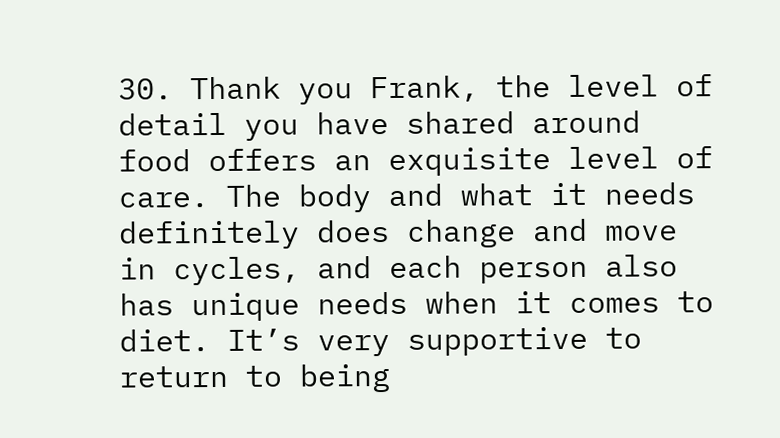30. Thank you Frank, the level of detail you have shared around food offers an exquisite level of care. The body and what it needs definitely does change and move in cycles, and each person also has unique needs when it comes to diet. It’s very supportive to return to being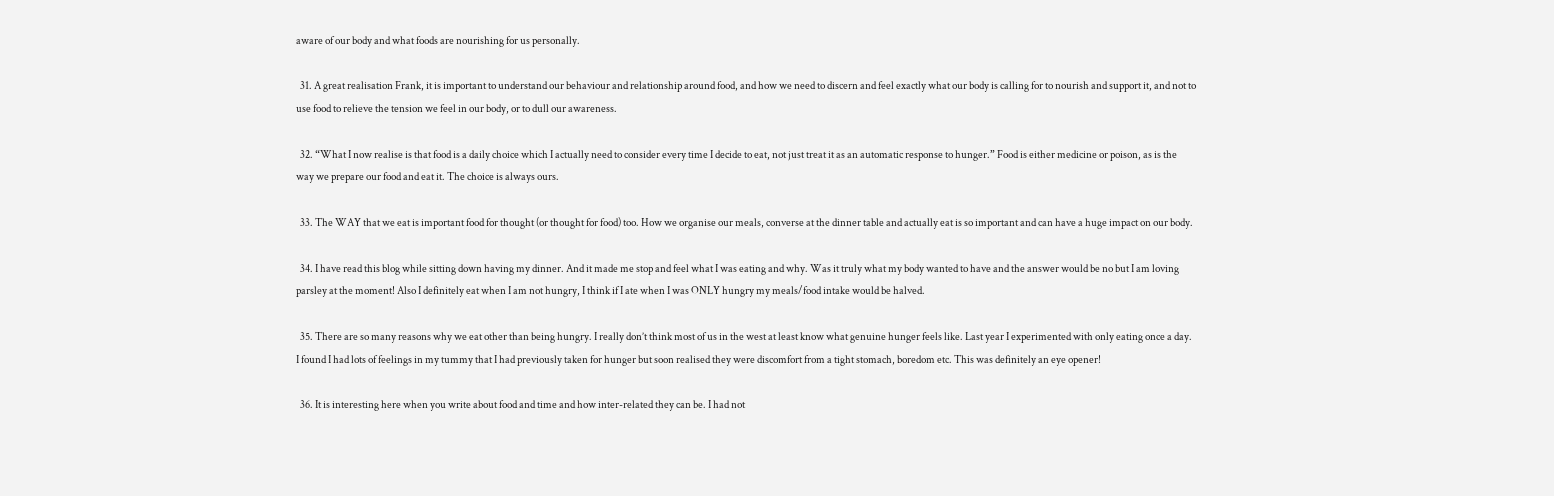aware of our body and what foods are nourishing for us personally.

  31. A great realisation Frank, it is important to understand our behaviour and relationship around food, and how we need to discern and feel exactly what our body is calling for to nourish and support it, and not to use food to relieve the tension we feel in our body, or to dull our awareness.

  32. “What I now realise is that food is a daily choice which I actually need to consider every time I decide to eat, not just treat it as an automatic response to hunger.” Food is either medicine or poison, as is the way we prepare our food and eat it. The choice is always ours.

  33. The WAY that we eat is important food for thought (or thought for food) too. How we organise our meals, converse at the dinner table and actually eat is so important and can have a huge impact on our body.

  34. I have read this blog while sitting down having my dinner. And it made me stop and feel what I was eating and why. Was it truly what my body wanted to have and the answer would be no but I am loving parsley at the moment! Also I definitely eat when I am not hungry, I think if I ate when I was ONLY hungry my meals/food intake would be halved.

  35. There are so many reasons why we eat other than being hungry. I really don’t think most of us in the west at least know what genuine hunger feels like. Last year I experimented with only eating once a day. I found I had lots of feelings in my tummy that I had previously taken for hunger but soon realised they were discomfort from a tight stomach, boredom etc. This was definitely an eye opener!

  36. It is interesting here when you write about food and time and how inter-related they can be. I had not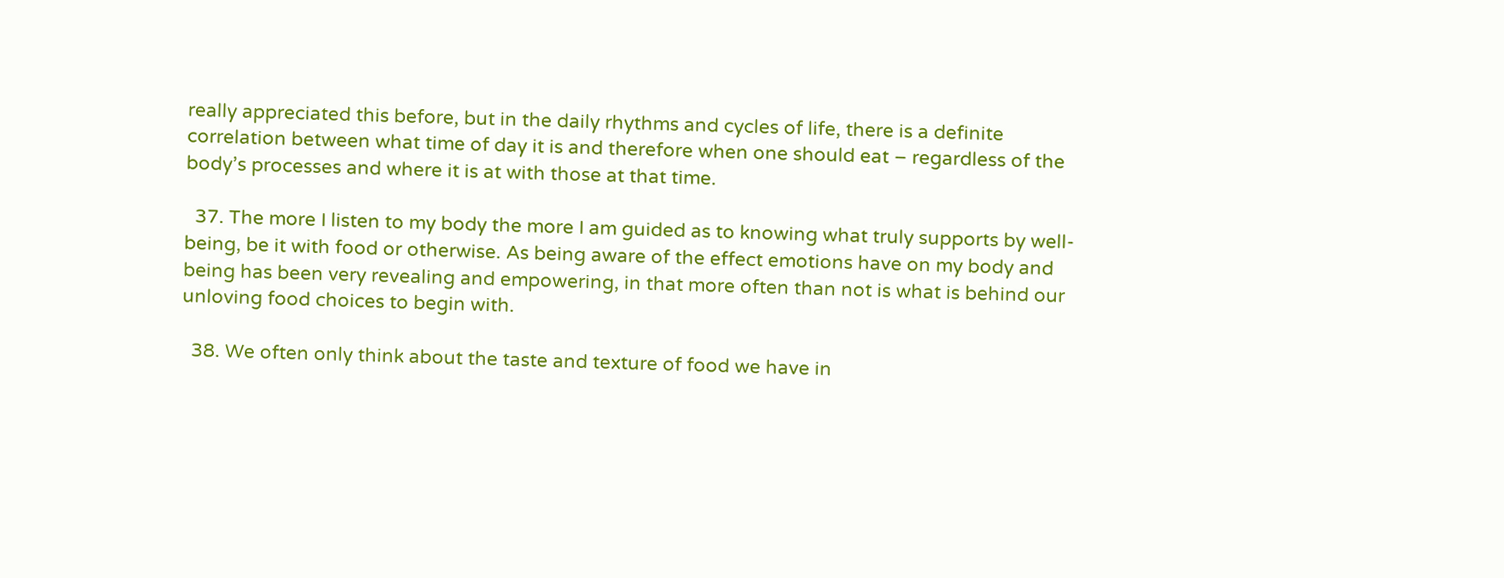really appreciated this before, but in the daily rhythms and cycles of life, there is a definite correlation between what time of day it is and therefore when one should eat – regardless of the body’s processes and where it is at with those at that time.

  37. The more I listen to my body the more I am guided as to knowing what truly supports by well-being, be it with food or otherwise. As being aware of the effect emotions have on my body and being has been very revealing and empowering, in that more often than not is what is behind our unloving food choices to begin with.

  38. We often only think about the taste and texture of food we have in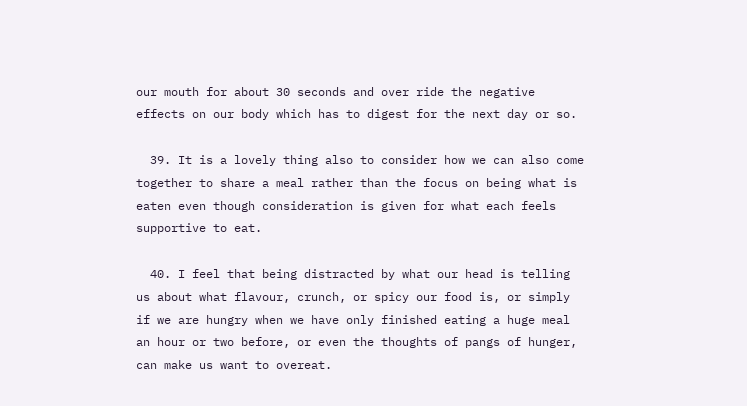our mouth for about 30 seconds and over ride the negative effects on our body which has to digest for the next day or so.

  39. It is a lovely thing also to consider how we can also come together to share a meal rather than the focus on being what is eaten even though consideration is given for what each feels supportive to eat.

  40. I feel that being distracted by what our head is telling us about what flavour, crunch, or spicy our food is, or simply if we are hungry when we have only finished eating a huge meal an hour or two before, or even the thoughts of pangs of hunger, can make us want to overeat.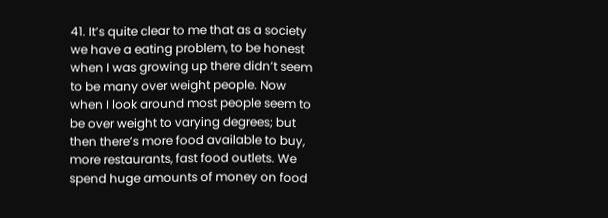41. It’s quite clear to me that as a society we have a eating problem, to be honest when I was growing up there didn’t seem to be many over weight people. Now when I look around most people seem to be over weight to varying degrees; but then there’s more food available to buy, more restaurants, fast food outlets. We spend huge amounts of money on food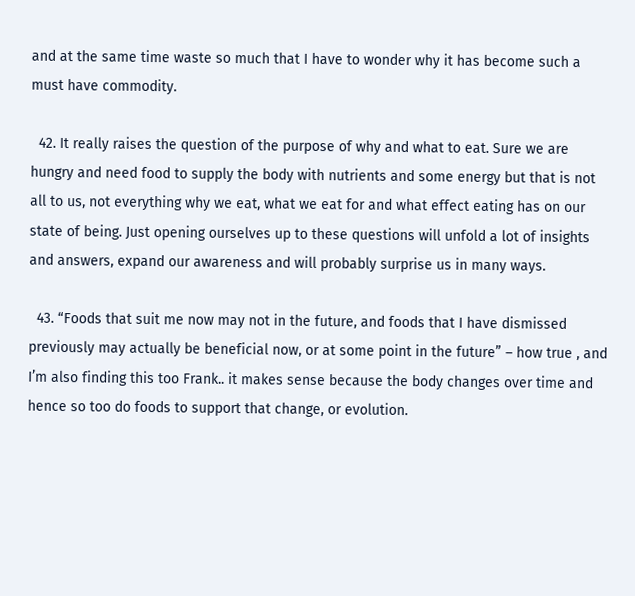and at the same time waste so much that I have to wonder why it has become such a must have commodity.

  42. It really raises the question of the purpose of why and what to eat. Sure we are hungry and need food to supply the body with nutrients and some energy but that is not all to us, not everything why we eat, what we eat for and what effect eating has on our state of being. Just opening ourselves up to these questions will unfold a lot of insights and answers, expand our awareness and will probably surprise us in many ways.

  43. “Foods that suit me now may not in the future, and foods that I have dismissed previously may actually be beneficial now, or at some point in the future” – how true , and I’m also finding this too Frank.. it makes sense because the body changes over time and hence so too do foods to support that change, or evolution.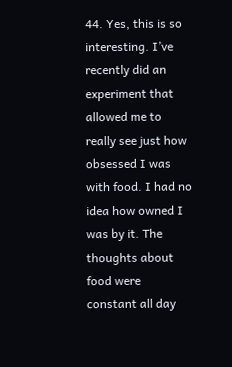44. Yes, this is so interesting. I’ve recently did an experiment that allowed me to really see just how obsessed I was with food. I had no idea how owned I was by it. The thoughts about food were constant all day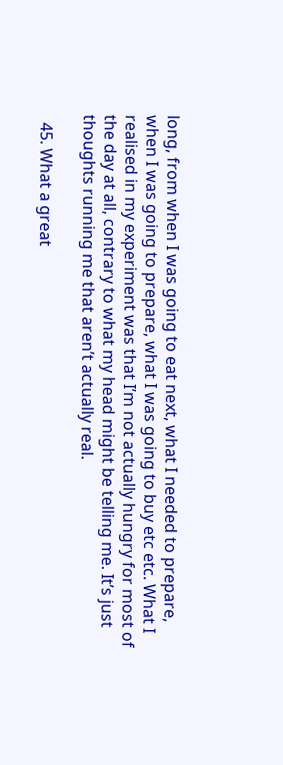long, from when I was going to eat next, what I needed to prepare, when I was going to prepare, what I was going to buy etc etc. What I realised in my experiment was that I’m not actually hungry for most of the day at all, contrary to what my head might be telling me. It’s just thoughts running me that aren’t actually real.

  45. What a great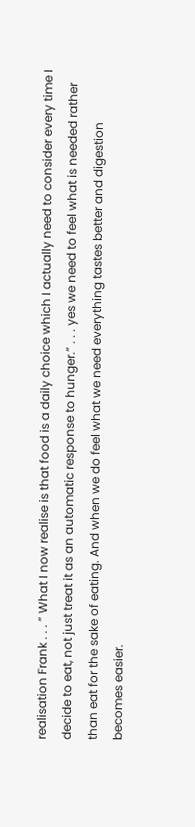realisation Frank . . . ” What I now realise is that food is a daily choice which I actually need to consider every time I decide to eat, not just treat it as an automatic response to hunger.” . . . yes we need to feel what is needed rather than eat for the sake of eating. And when we do feel what we need everything tastes better and digestion becomes easier.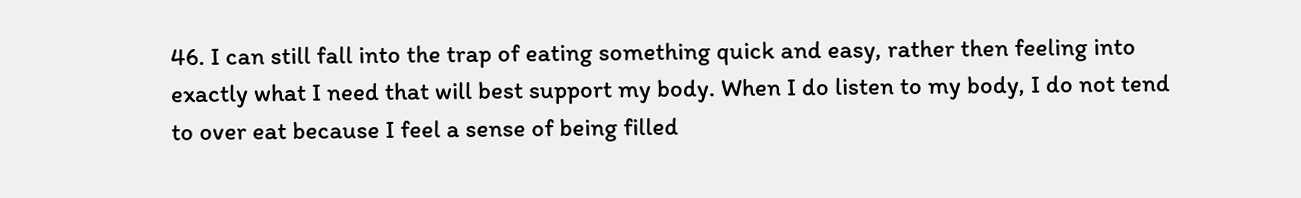46. I can still fall into the trap of eating something quick and easy, rather then feeling into exactly what I need that will best support my body. When I do listen to my body, I do not tend to over eat because I feel a sense of being filled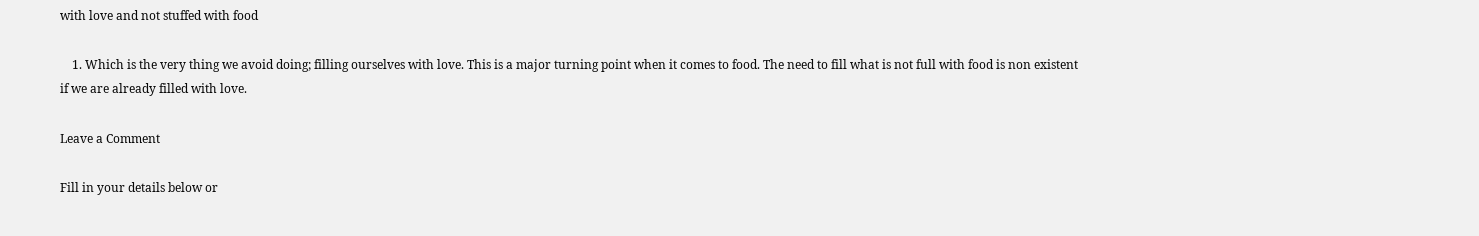with love and not stuffed with food

    1. Which is the very thing we avoid doing; filling ourselves with love. This is a major turning point when it comes to food. The need to fill what is not full with food is non existent if we are already filled with love.

Leave a Comment

Fill in your details below or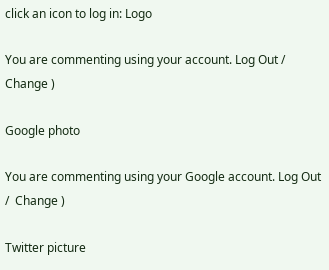click an icon to log in: Logo

You are commenting using your account. Log Out /  Change )

Google photo

You are commenting using your Google account. Log Out /  Change )

Twitter picture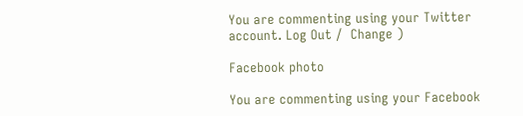You are commenting using your Twitter account. Log Out /  Change )

Facebook photo

You are commenting using your Facebook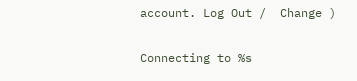account. Log Out /  Change )

Connecting to %s